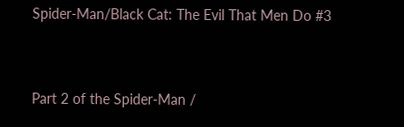Spider-Man/Black Cat: The Evil That Men Do #3


Part 2 of the Spider-Man /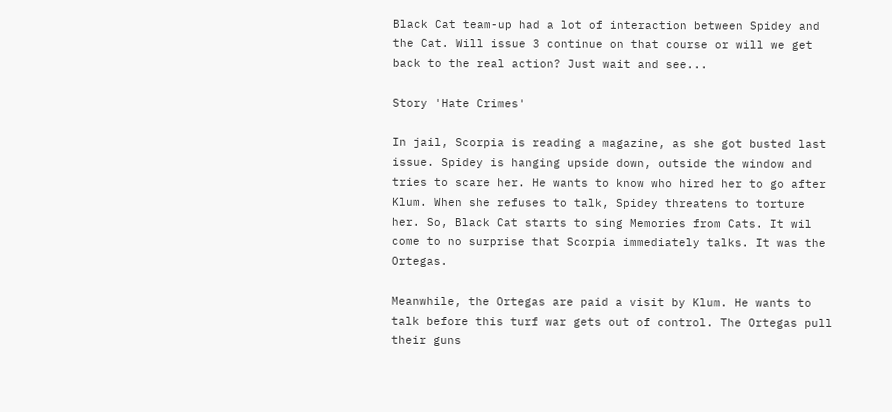Black Cat team-up had a lot of interaction between Spidey and the Cat. Will issue 3 continue on that course or will we get back to the real action? Just wait and see...

Story 'Hate Crimes'

In jail, Scorpia is reading a magazine, as she got busted last issue. Spidey is hanging upside down, outside the window and tries to scare her. He wants to know who hired her to go after Klum. When she refuses to talk, Spidey threatens to torture her. So, Black Cat starts to sing Memories from Cats. It wil come to no surprise that Scorpia immediately talks. It was the Ortegas.

Meanwhile, the Ortegas are paid a visit by Klum. He wants to talk before this turf war gets out of control. The Ortegas pull their guns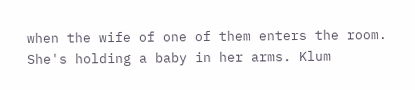when the wife of one of them enters the room. She's holding a baby in her arms. Klum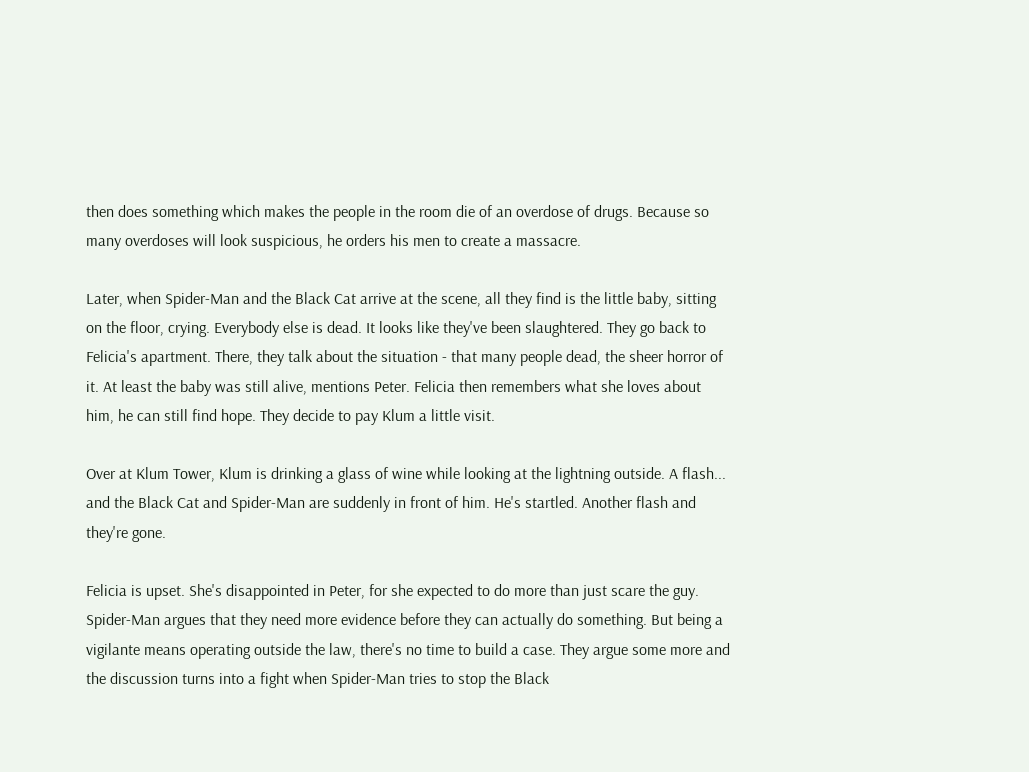then does something which makes the people in the room die of an overdose of drugs. Because so many overdoses will look suspicious, he orders his men to create a massacre.

Later, when Spider-Man and the Black Cat arrive at the scene, all they find is the little baby, sitting on the floor, crying. Everybody else is dead. It looks like they've been slaughtered. They go back to Felicia's apartment. There, they talk about the situation - that many people dead, the sheer horror of it. At least the baby was still alive, mentions Peter. Felicia then remembers what she loves about him, he can still find hope. They decide to pay Klum a little visit.

Over at Klum Tower, Klum is drinking a glass of wine while looking at the lightning outside. A flash... and the Black Cat and Spider-Man are suddenly in front of him. He's startled. Another flash and they're gone.

Felicia is upset. She's disappointed in Peter, for she expected to do more than just scare the guy. Spider-Man argues that they need more evidence before they can actually do something. But being a vigilante means operating outside the law, there's no time to build a case. They argue some more and the discussion turns into a fight when Spider-Man tries to stop the Black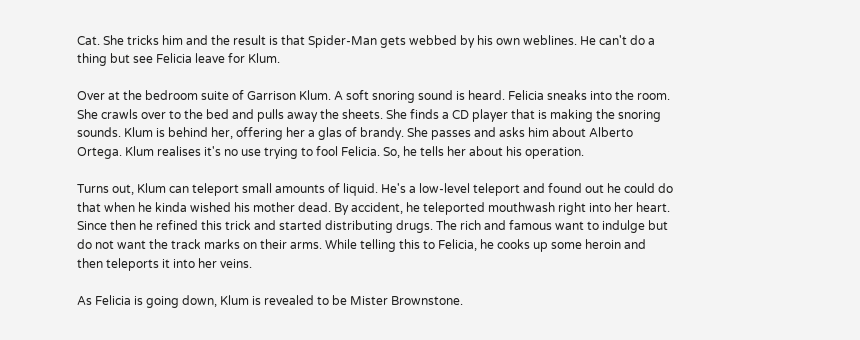Cat. She tricks him and the result is that Spider-Man gets webbed by his own weblines. He can't do a thing but see Felicia leave for Klum.

Over at the bedroom suite of Garrison Klum. A soft snoring sound is heard. Felicia sneaks into the room. She crawls over to the bed and pulls away the sheets. She finds a CD player that is making the snoring sounds. Klum is behind her, offering her a glas of brandy. She passes and asks him about Alberto Ortega. Klum realises it's no use trying to fool Felicia. So, he tells her about his operation.

Turns out, Klum can teleport small amounts of liquid. He's a low-level teleport and found out he could do that when he kinda wished his mother dead. By accident, he teleported mouthwash right into her heart. Since then he refined this trick and started distributing drugs. The rich and famous want to indulge but do not want the track marks on their arms. While telling this to Felicia, he cooks up some heroin and then teleports it into her veins.

As Felicia is going down, Klum is revealed to be Mister Brownstone.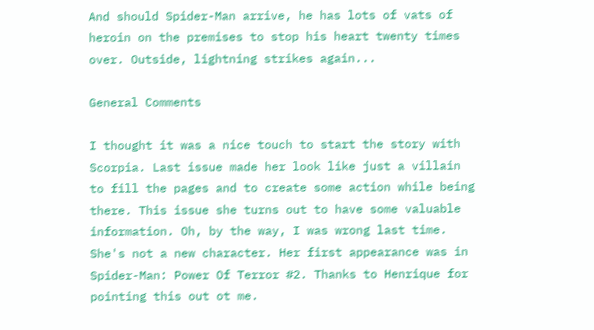And should Spider-Man arrive, he has lots of vats of heroin on the premises to stop his heart twenty times over. Outside, lightning strikes again...

General Comments

I thought it was a nice touch to start the story with Scorpia. Last issue made her look like just a villain to fill the pages and to create some action while being there. This issue she turns out to have some valuable information. Oh, by the way, I was wrong last time. She's not a new character. Her first appearance was in Spider-Man: Power Of Terror #2. Thanks to Henrique for pointing this out ot me.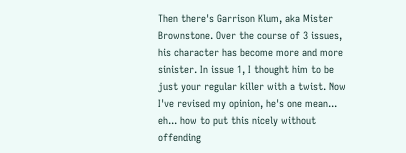Then there's Garrison Klum, aka Mister Brownstone. Over the course of 3 issues, his character has become more and more sinister. In issue 1, I thought him to be just your regular killer with a twist. Now I've revised my opinion, he's one mean... eh... how to put this nicely without offending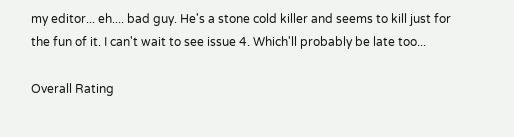my editor... eh.... bad guy. He's a stone cold killer and seems to kill just for the fun of it. I can't wait to see issue 4. Which'll probably be late too...

Overall Rating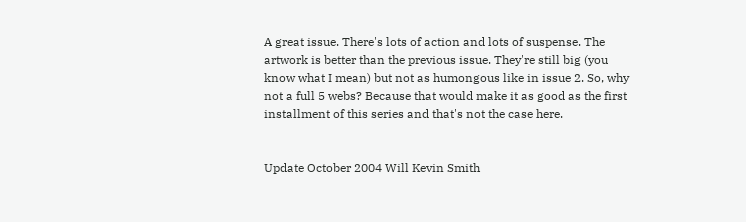A great issue. There's lots of action and lots of suspense. The artwork is better than the previous issue. They're still big (you know what I mean) but not as humongous like in issue 2. So, why not a full 5 webs? Because that would make it as good as the first installment of this series and that's not the case here.


Update October 2004 Will Kevin Smith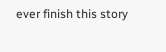ever finish this story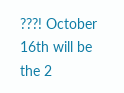???! October 16th will be the 2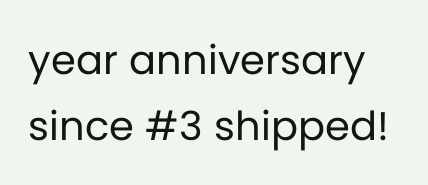year anniversary since #3 shipped!